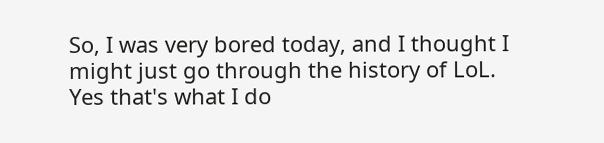So, I was very bored today, and I thought I might just go through the history of LoL. Yes that's what I do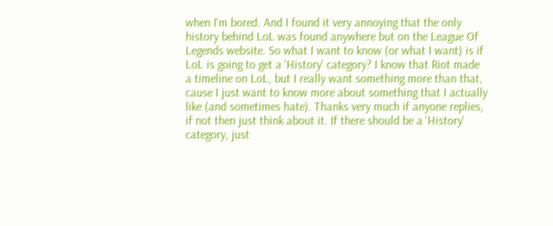when I'm bored. And I found it very annoying that the only history behind LoL was found anywhere but on the League Of Legends website. So what I want to know (or what I want) is if LoL is going to get a 'History' category? I know that Riot made a timeline on LoL, but I really want something more than that, cause I just want to know more about something that I actually like (and sometimes hate). Thanks very much if anyone replies, if not then just think about it. If there should be a 'History' category, just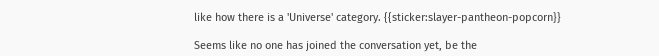like how there is a 'Universe' category. {{sticker:slayer-pantheon-popcorn}}

Seems like no one has joined the conversation yet, be the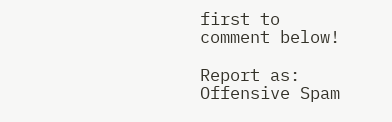first to comment below!

Report as:
Offensive Spam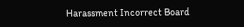Harassment Incorrect Board